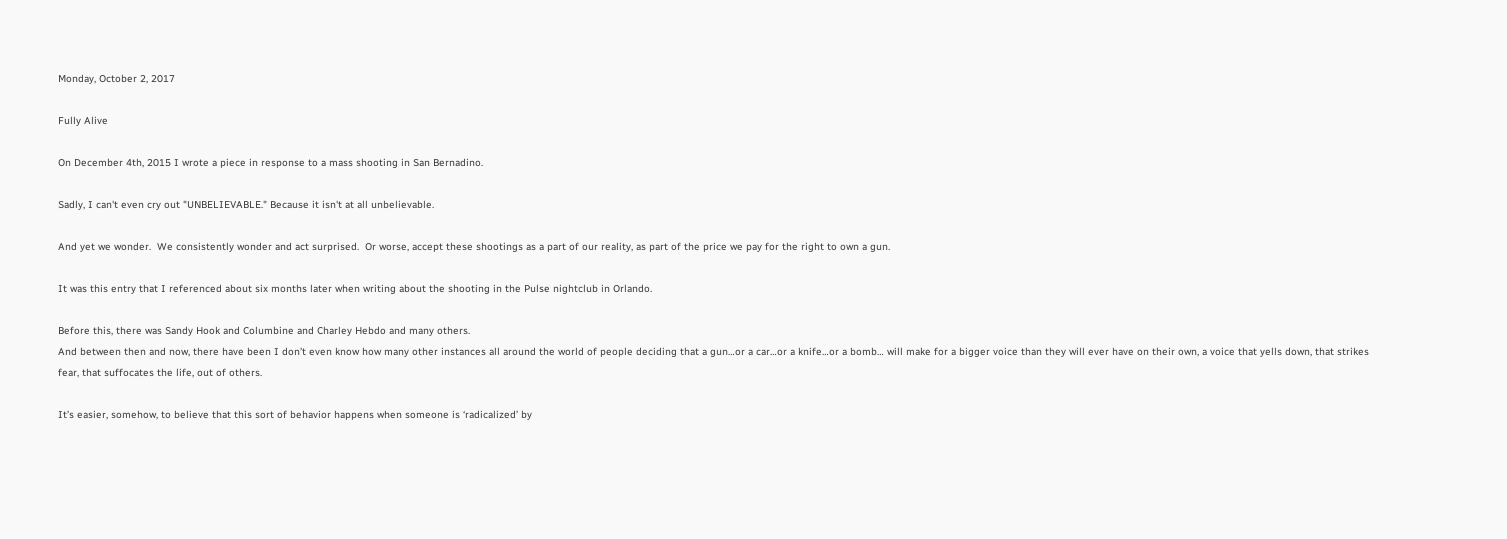Monday, October 2, 2017

Fully Alive

On December 4th, 2015 I wrote a piece in response to a mass shooting in San Bernadino.

Sadly, I can't even cry out "UNBELIEVABLE." Because it isn't at all unbelievable.

And yet we wonder.  We consistently wonder and act surprised.  Or worse, accept these shootings as a part of our reality, as part of the price we pay for the right to own a gun.

It was this entry that I referenced about six months later when writing about the shooting in the Pulse nightclub in Orlando.

Before this, there was Sandy Hook and Columbine and Charley Hebdo and many others.
And between then and now, there have been I don’t even know how many other instances all around the world of people deciding that a gun…or a car…or a knife…or a bomb… will make for a bigger voice than they will ever have on their own, a voice that yells down, that strikes fear, that suffocates the life, out of others.

It’s easier, somehow, to believe that this sort of behavior happens when someone is ‘radicalized’ by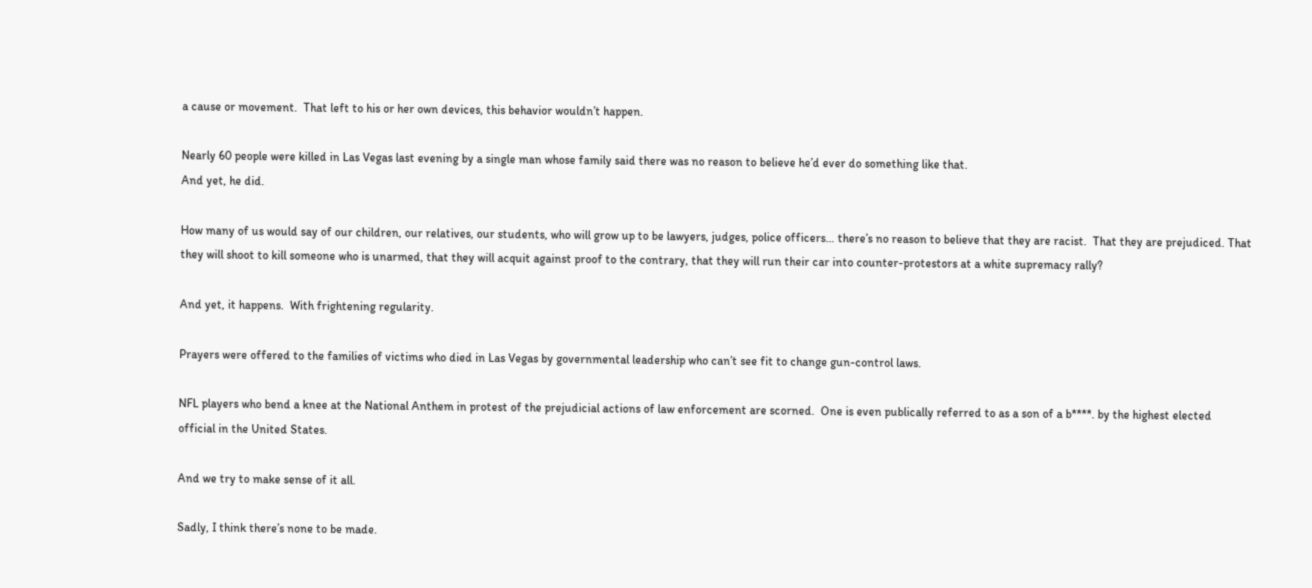a cause or movement.  That left to his or her own devices, this behavior wouldn’t happen.

Nearly 60 people were killed in Las Vegas last evening by a single man whose family said there was no reason to believe he’d ever do something like that.
And yet, he did.

How many of us would say of our children, our relatives, our students, who will grow up to be lawyers, judges, police officers… there’s no reason to believe that they are racist.  That they are prejudiced. That they will shoot to kill someone who is unarmed, that they will acquit against proof to the contrary, that they will run their car into counter-protestors at a white supremacy rally?

And yet, it happens.  With frightening regularity.

Prayers were offered to the families of victims who died in Las Vegas by governmental leadership who can’t see fit to change gun-control laws.

NFL players who bend a knee at the National Anthem in protest of the prejudicial actions of law enforcement are scorned.  One is even publically referred to as a son of a b****. by the highest elected official in the United States.

And we try to make sense of it all.

Sadly, I think there’s none to be made.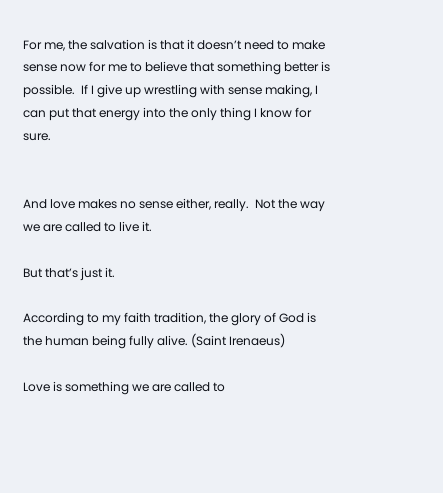For me, the salvation is that it doesn’t need to make sense now for me to believe that something better is possible.  If I give up wrestling with sense making, I can put that energy into the only thing I know for sure.


And love makes no sense either, really.  Not the way we are called to live it.

But that’s just it.

According to my faith tradition, the glory of God is the human being fully alive. (Saint Irenaeus)

Love is something we are called to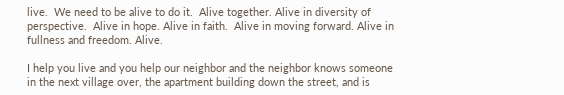live.  We need to be alive to do it.  Alive together. Alive in diversity of perspective.  Alive in hope. Alive in faith.  Alive in moving forward. Alive in fullness and freedom. Alive.

I help you live and you help our neighbor and the neighbor knows someone in the next village over, the apartment building down the street, and is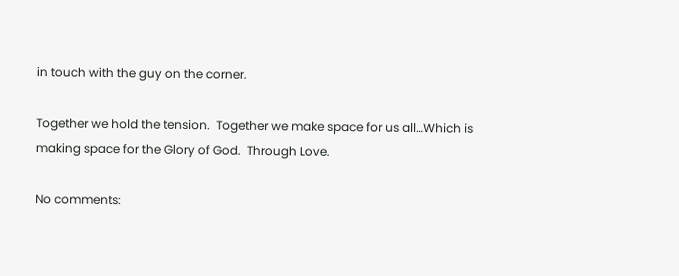in touch with the guy on the corner.

Together we hold the tension.  Together we make space for us all…Which is making space for the Glory of God.  Through Love.

No comments: